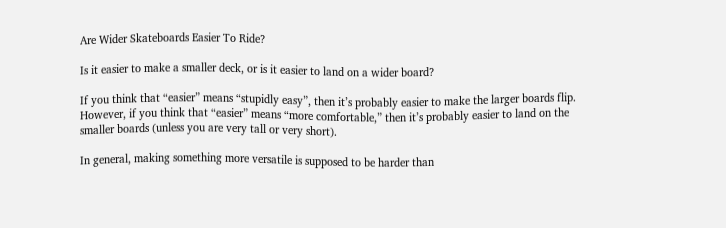Are Wider Skateboards Easier To Ride?

Is it easier to make a smaller deck, or is it easier to land on a wider board?

If you think that “easier” means “stupidly easy”, then it’s probably easier to make the larger boards flip. However, if you think that “easier” means “more comfortable,” then it’s probably easier to land on the smaller boards (unless you are very tall or very short).

In general, making something more versatile is supposed to be harder than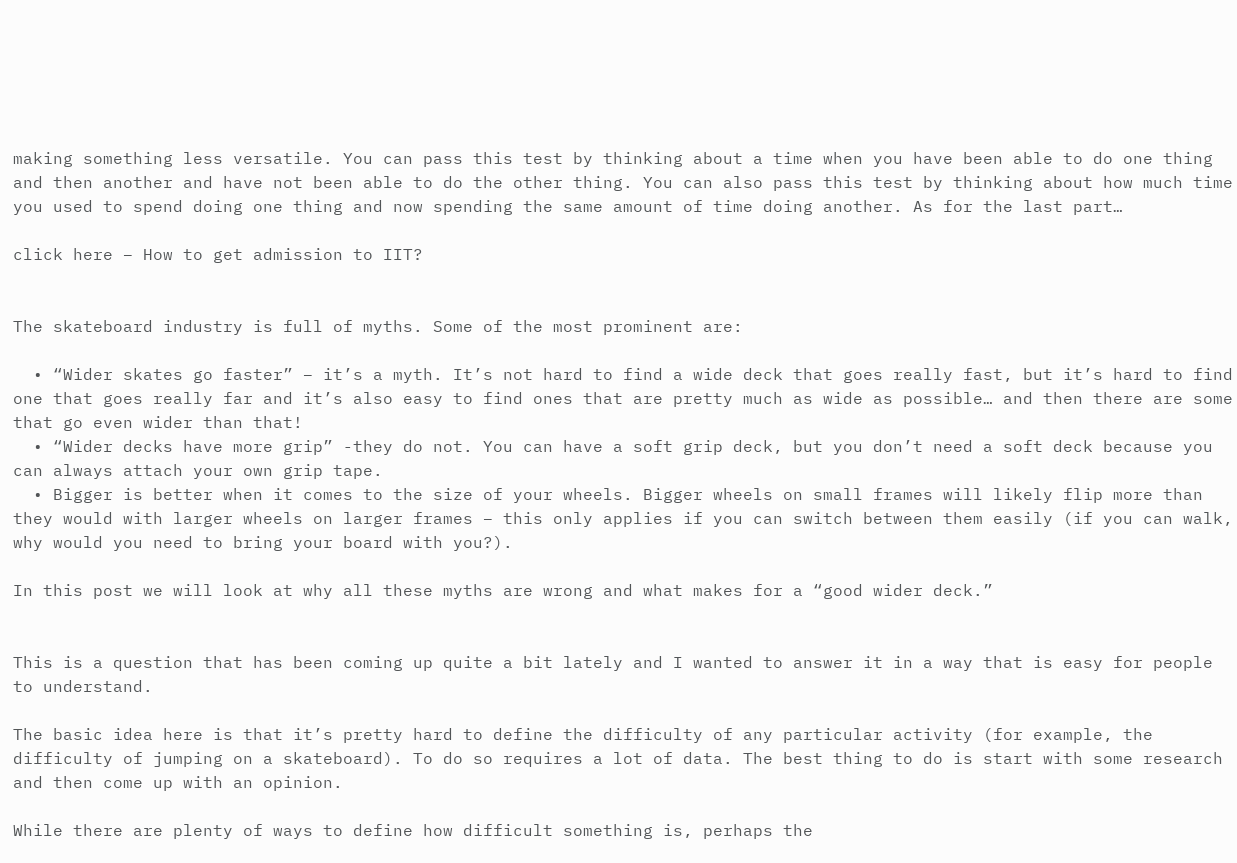making something less versatile. You can pass this test by thinking about a time when you have been able to do one thing and then another and have not been able to do the other thing. You can also pass this test by thinking about how much time you used to spend doing one thing and now spending the same amount of time doing another. As for the last part…

click here – How to get admission to IIT?


The skateboard industry is full of myths. Some of the most prominent are:

  • “Wider skates go faster” – it’s a myth. It’s not hard to find a wide deck that goes really fast, but it’s hard to find one that goes really far and it’s also easy to find ones that are pretty much as wide as possible… and then there are some that go even wider than that!
  • “Wider decks have more grip” -they do not. You can have a soft grip deck, but you don’t need a soft deck because you can always attach your own grip tape.
  • Bigger is better when it comes to the size of your wheels. Bigger wheels on small frames will likely flip more than they would with larger wheels on larger frames – this only applies if you can switch between them easily (if you can walk, why would you need to bring your board with you?).

In this post we will look at why all these myths are wrong and what makes for a “good wider deck.”


This is a question that has been coming up quite a bit lately and I wanted to answer it in a way that is easy for people to understand.

The basic idea here is that it’s pretty hard to define the difficulty of any particular activity (for example, the difficulty of jumping on a skateboard). To do so requires a lot of data. The best thing to do is start with some research and then come up with an opinion.

While there are plenty of ways to define how difficult something is, perhaps the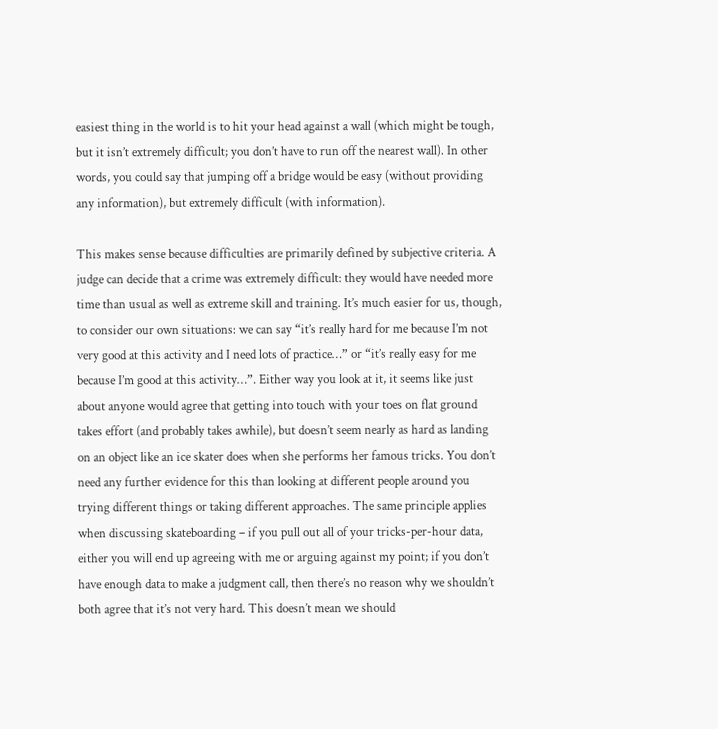easiest thing in the world is to hit your head against a wall (which might be tough, but it isn’t extremely difficult; you don’t have to run off the nearest wall). In other words, you could say that jumping off a bridge would be easy (without providing any information), but extremely difficult (with information).

This makes sense because difficulties are primarily defined by subjective criteria. A judge can decide that a crime was extremely difficult: they would have needed more time than usual as well as extreme skill and training. It’s much easier for us, though, to consider our own situations: we can say “it’s really hard for me because I’m not very good at this activity and I need lots of practice…” or “it’s really easy for me because I’m good at this activity…”. Either way you look at it, it seems like just about anyone would agree that getting into touch with your toes on flat ground takes effort (and probably takes awhile), but doesn’t seem nearly as hard as landing on an object like an ice skater does when she performs her famous tricks. You don’t need any further evidence for this than looking at different people around you trying different things or taking different approaches. The same principle applies when discussing skateboarding – if you pull out all of your tricks-per-hour data, either you will end up agreeing with me or arguing against my point; if you don’t have enough data to make a judgment call, then there’s no reason why we shouldn’t both agree that it’s not very hard. This doesn’t mean we should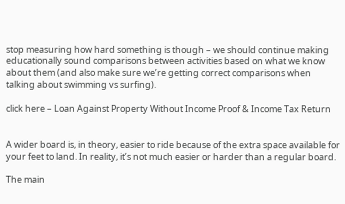stop measuring how hard something is though – we should continue making educationally sound comparisons between activities based on what we know about them (and also make sure we’re getting correct comparisons when talking about swimming vs surfing).

click here – Loan Against Property Without Income Proof & Income Tax Return


A wider board is, in theory, easier to ride because of the extra space available for your feet to land. In reality, it’s not much easier or harder than a regular board.

The main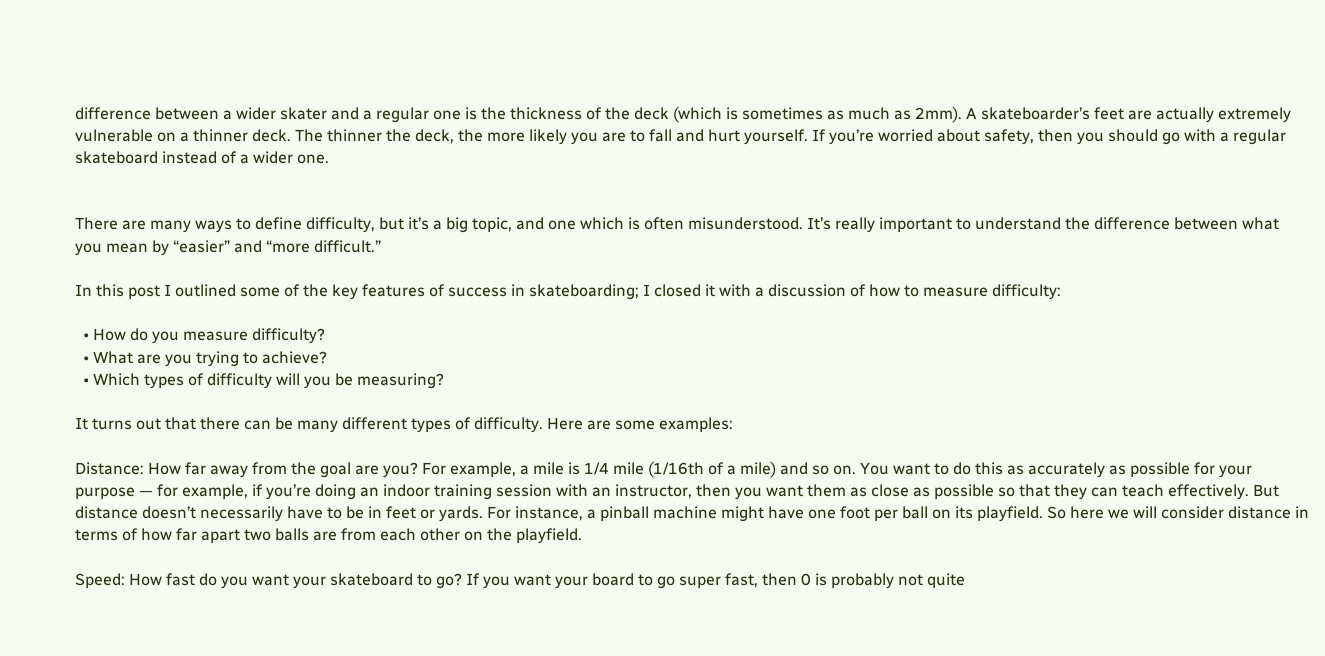difference between a wider skater and a regular one is the thickness of the deck (which is sometimes as much as 2mm). A skateboarder’s feet are actually extremely vulnerable on a thinner deck. The thinner the deck, the more likely you are to fall and hurt yourself. If you’re worried about safety, then you should go with a regular skateboard instead of a wider one.


There are many ways to define difficulty, but it’s a big topic, and one which is often misunderstood. It’s really important to understand the difference between what you mean by “easier” and “more difficult.”

In this post I outlined some of the key features of success in skateboarding; I closed it with a discussion of how to measure difficulty:

  • How do you measure difficulty?
  • What are you trying to achieve?
  • Which types of difficulty will you be measuring?

It turns out that there can be many different types of difficulty. Here are some examples:

Distance: How far away from the goal are you? For example, a mile is 1/4 mile (1/16th of a mile) and so on. You want to do this as accurately as possible for your purpose — for example, if you’re doing an indoor training session with an instructor, then you want them as close as possible so that they can teach effectively. But distance doesn’t necessarily have to be in feet or yards. For instance, a pinball machine might have one foot per ball on its playfield. So here we will consider distance in terms of how far apart two balls are from each other on the playfield.

Speed: How fast do you want your skateboard to go? If you want your board to go super fast, then 0 is probably not quite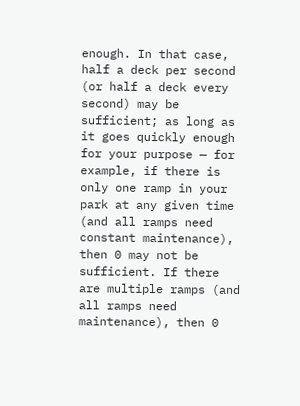enough. In that case, half a deck per second (or half a deck every second) may be sufficient; as long as it goes quickly enough for your purpose — for example, if there is only one ramp in your park at any given time (and all ramps need constant maintenance), then 0 may not be sufficient. If there are multiple ramps (and all ramps need maintenance), then 0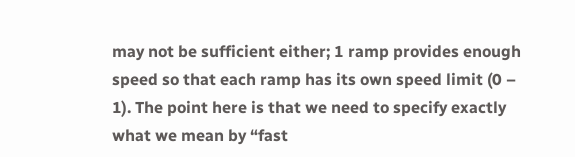may not be sufficient either; 1 ramp provides enough speed so that each ramp has its own speed limit (0 – 1). The point here is that we need to specify exactly what we mean by “fast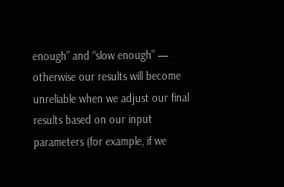enough” and “slow enough” — otherwise our results will become unreliable when we adjust our final results based on our input parameters (for example, if we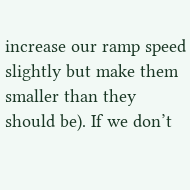increase our ramp speed slightly but make them smaller than they should be). If we don’t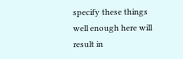specify these things well enough here will result in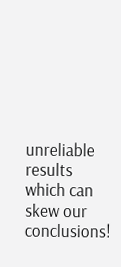unreliable results which can skew our conclusions!